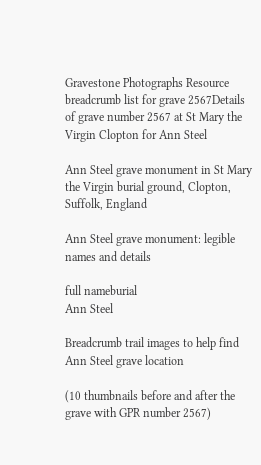Gravestone Photographs Resource breadcrumb list for grave 2567Details of grave number 2567 at St Mary the Virgin Clopton for Ann Steel

Ann Steel grave monument in St Mary the Virgin burial ground, Clopton, Suffolk, England

Ann Steel grave monument: legible names and details

full nameburial
Ann Steel

Breadcrumb trail images to help find Ann Steel grave location

(10 thumbnails before and after the grave with GPR number 2567)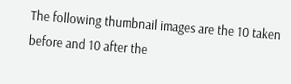The following thumbnail images are the 10 taken before and 10 after the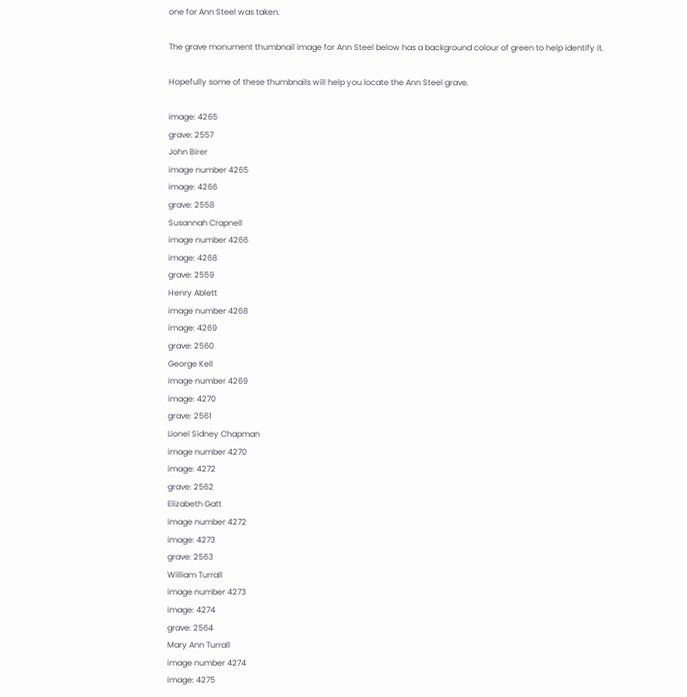one for Ann Steel was taken.

The grave monument thumbnail image for Ann Steel below has a background colour of green to help identify it.

Hopefully some of these thumbnails will help you locate the Ann Steel grave.

image: 4265
grave: 2557
John Birer
image number 4265
image: 4266
grave: 2558
Susannah Crapnell
image number 4266
image: 4268
grave: 2559
Henry Ablett
image number 4268
image: 4269
grave: 2560
George Kell
image number 4269
image: 4270
grave: 2561
Lionel Sidney Chapman
image number 4270
image: 4272
grave: 2562
Elizabeth Gatt
image number 4272
image: 4273
grave: 2563
William Turrall
image number 4273
image: 4274
grave: 2564
Mary Ann Turrall
image number 4274
image: 4275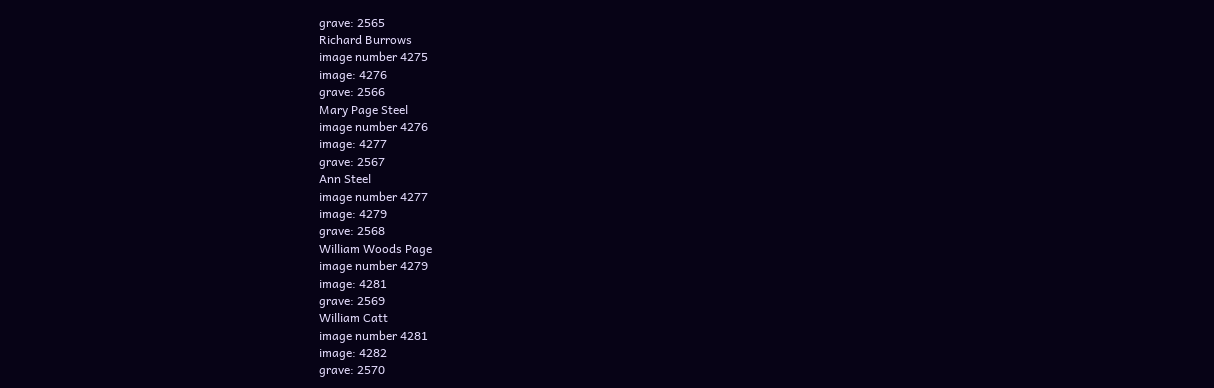grave: 2565
Richard Burrows
image number 4275
image: 4276
grave: 2566
Mary Page Steel
image number 4276
image: 4277
grave: 2567
Ann Steel
image number 4277
image: 4279
grave: 2568
William Woods Page
image number 4279
image: 4281
grave: 2569
William Catt
image number 4281
image: 4282
grave: 2570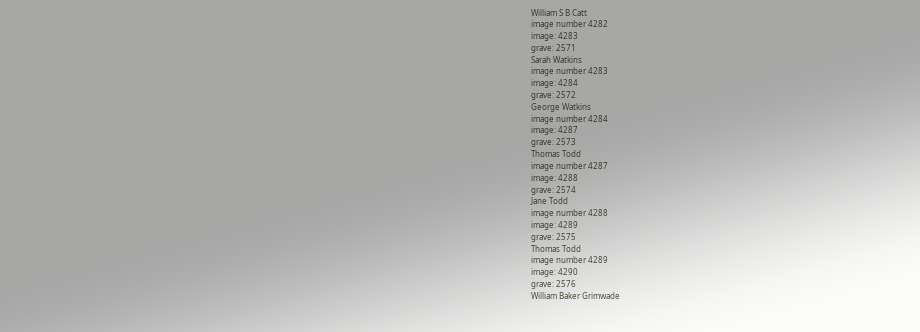William S B Catt
image number 4282
image: 4283
grave: 2571
Sarah Watkins
image number 4283
image: 4284
grave: 2572
George Watkins
image number 4284
image: 4287
grave: 2573
Thomas Todd
image number 4287
image: 4288
grave: 2574
Jane Todd
image number 4288
image: 4289
grave: 2575
Thomas Todd
image number 4289
image: 4290
grave: 2576
William Baker Grimwade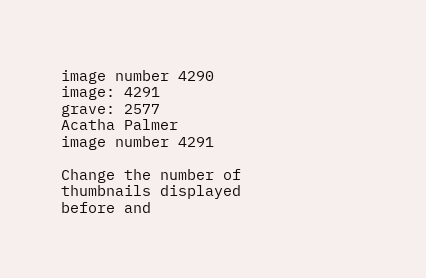image number 4290
image: 4291
grave: 2577
Acatha Palmer
image number 4291

Change the number of thumbnails displayed before and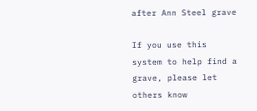after Ann Steel grave

If you use this system to help find a grave, please let others know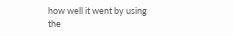how well it went by using the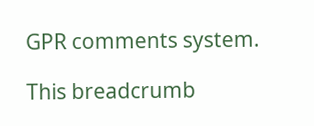GPR comments system.

This breadcrumb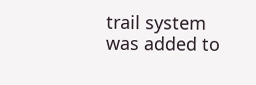trail system was added to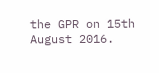the GPR on 15th August 2016.